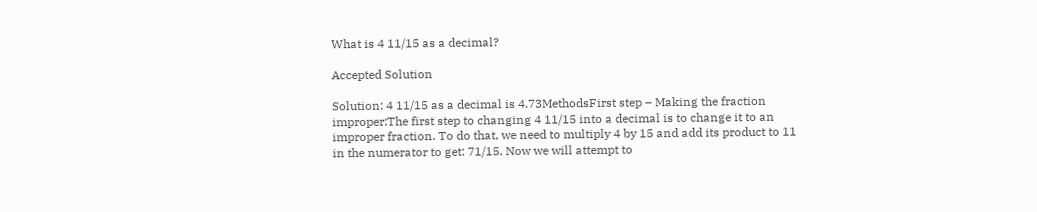What is 4 11/15 as a decimal?

Accepted Solution

Solution: 4 11/15 as a decimal is 4.73MethodsFirst step – Making the fraction improper:The first step to changing 4 11/15 into a decimal is to change it to an improper fraction. To do that, we need to multiply 4 by 15 and add its product to 11 in the numerator to get: 71/15. Now we will attempt to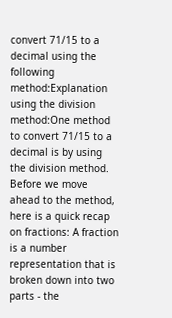convert 71/15 to a decimal using the following method:Explanation using the division method:One method to convert 71/15 to a decimal is by using the division method. Before we move ahead to the method, here is a quick recap on fractions: A fraction is a number representation that is broken down into two parts - the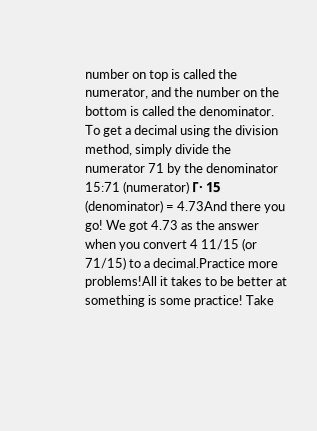number on top is called the numerator, and the number on the bottom is called the denominator. To get a decimal using the division method, simply divide the numerator 71 by the denominator 15:71 (numerator) Γ· 15 (denominator) = 4.73And there you go! We got 4.73 as the answer when you convert 4 11/15 (or 71/15) to a decimal.Practice more problems!All it takes to be better at something is some practice! Take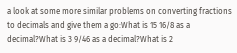a look at some more similar problems on converting fractions to decimals and give them a go:What is 15 16/8 as a decimal?What is 3 9/46 as a decimal?What is 2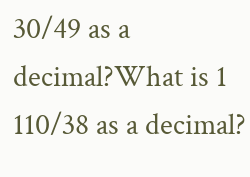30/49 as a decimal?What is 1 110/38 as a decimal?